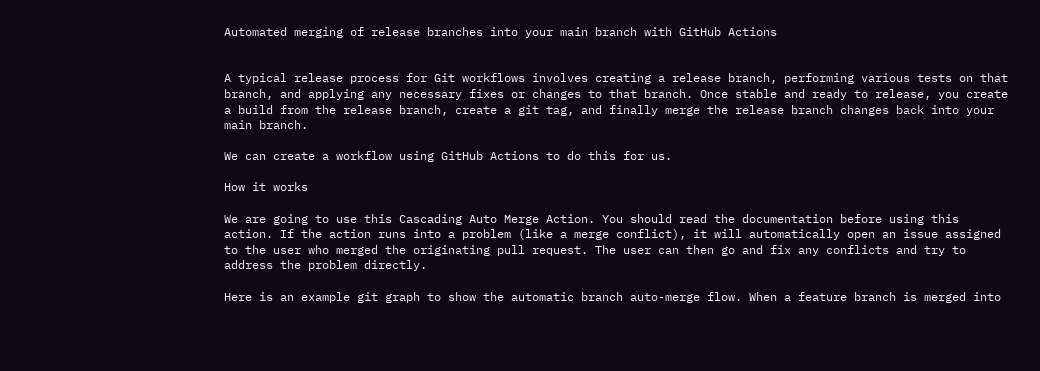Automated merging of release branches into your main branch with GitHub Actions


A typical release process for Git workflows involves creating a release branch, performing various tests on that branch, and applying any necessary fixes or changes to that branch. Once stable and ready to release, you create a build from the release branch, create a git tag, and finally merge the release branch changes back into your main branch.

We can create a workflow using GitHub Actions to do this for us.

How it works

We are going to use this Cascading Auto Merge Action. You should read the documentation before using this action. If the action runs into a problem (like a merge conflict), it will automatically open an issue assigned to the user who merged the originating pull request. The user can then go and fix any conflicts and try to address the problem directly.

Here is an example git graph to show the automatic branch auto-merge flow. When a feature branch is merged into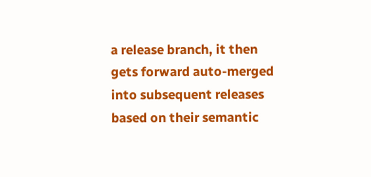a release branch, it then gets forward auto-merged into subsequent releases based on their semantic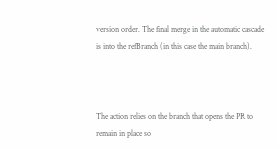version order. The final merge in the automatic cascade is into the refBranch (in this case the main branch).



The action relies on the branch that opens the PR to remain in place so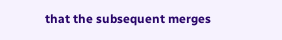that the subsequent merges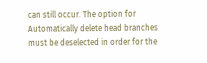can still occur. The option for Automatically delete head branches must be deselected in order for the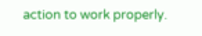action to work properly.